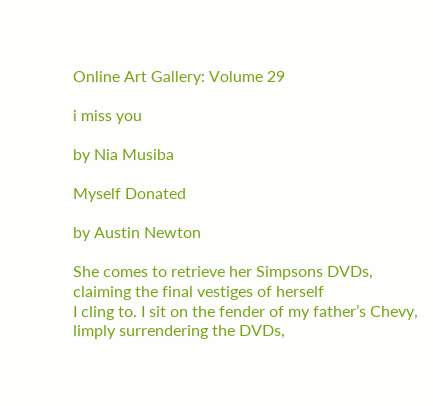Online Art Gallery: Volume 29

i miss you

by Nia Musiba

Myself Donated

by Austin Newton

She comes to retrieve her Simpsons DVDs,
claiming the final vestiges of herself
I cling to. I sit on the fender of my father’s Chevy,
limply surrendering the DVDs,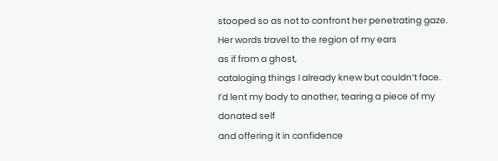stooped so as not to confront her penetrating gaze.
Her words travel to the region of my ears
as if from a ghost,
cataloging things I already knew but couldn’t face.
I’d lent my body to another, tearing a piece of my donated self
and offering it in confidence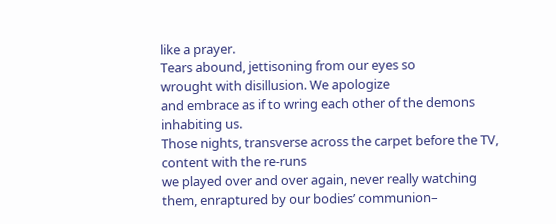like a prayer.
Tears abound, jettisoning from our eyes so
wrought with disillusion. We apologize
and embrace as if to wring each other of the demons inhabiting us.
Those nights, transverse across the carpet before the TV,
content with the re-runs
we played over and over again, never really watching
them, enraptured by our bodies’ communion–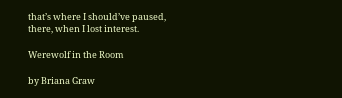that’s where I should’ve paused,
there, when I lost interest.

Werewolf in the Room

by Briana Graw